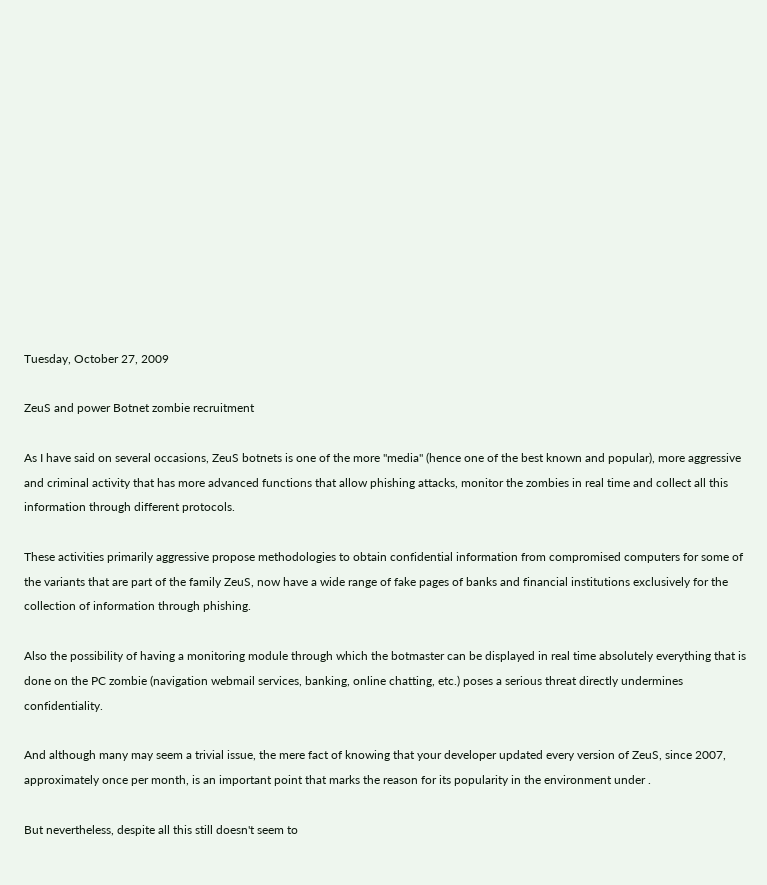Tuesday, October 27, 2009

ZeuS and power Botnet zombie recruitment

As I have said on several occasions, ZeuS botnets is one of the more "media" (hence one of the best known and popular), more aggressive and criminal activity that has more advanced functions that allow phishing attacks, monitor the zombies in real time and collect all this information through different protocols.

These activities primarily aggressive propose methodologies to obtain confidential information from compromised computers for some of the variants that are part of the family ZeuS, now have a wide range of fake pages of banks and financial institutions exclusively for the collection of information through phishing.

Also the possibility of having a monitoring module through which the botmaster can be displayed in real time absolutely everything that is done on the PC zombie (navigation webmail services, banking, online chatting, etc.) poses a serious threat directly undermines confidentiality.

And although many may seem a trivial issue, the mere fact of knowing that your developer updated every version of ZeuS, since 2007, approximately once per month, is an important point that marks the reason for its popularity in the environment under .

But nevertheless, despite all this still doesn't seem to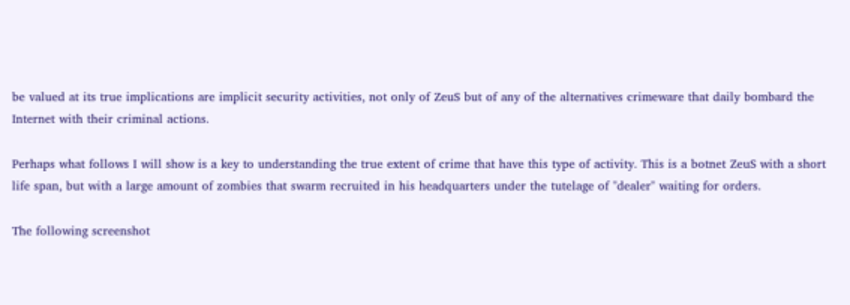be valued at its true implications are implicit security activities, not only of ZeuS but of any of the alternatives crimeware that daily bombard the Internet with their criminal actions.

Perhaps what follows I will show is a key to understanding the true extent of crime that have this type of activity. This is a botnet ZeuS with a short life span, but with a large amount of zombies that swarm recruited in his headquarters under the tutelage of "dealer" waiting for orders.

The following screenshot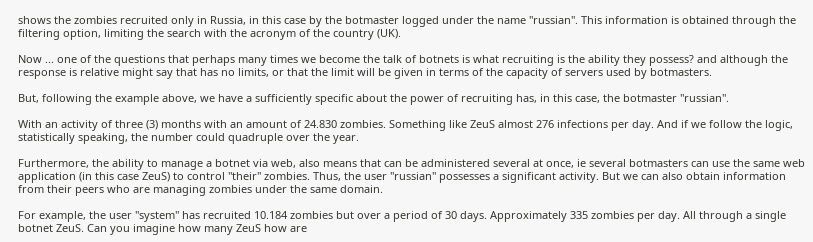shows the zombies recruited only in Russia, in this case by the botmaster logged under the name "russian". This information is obtained through the filtering option, limiting the search with the acronym of the country (UK).

Now ... one of the questions that perhaps many times we become the talk of botnets is what recruiting is the ability they possess? and although the response is relative might say that has no limits, or that the limit will be given in terms of the capacity of servers used by botmasters.

But, following the example above, we have a sufficiently specific about the power of recruiting has, in this case, the botmaster "russian".

With an activity of three (3) months with an amount of 24.830 zombies. Something like ZeuS almost 276 infections per day. And if we follow the logic, statistically speaking, the number could quadruple over the year.

Furthermore, the ability to manage a botnet via web, also means that can be administered several at once, ie several botmasters can use the same web application (in this case ZeuS) to control "their" zombies. Thus, the user "russian" possesses a significant activity. But we can also obtain information from their peers who are managing zombies under the same domain.

For example, the user "system" has recruited 10.184 zombies but over a period of 30 days. Approximately 335 zombies per day. All through a single botnet ZeuS. Can you imagine how many ZeuS how are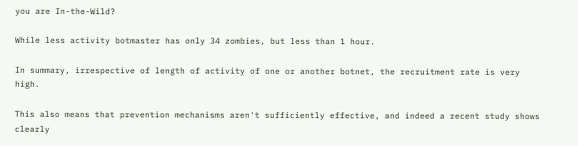you are In-the-Wild?

While less activity botmaster has only 34 zombies, but less than 1 hour.

In summary, irrespective of length of activity of one or another botnet, the recruitment rate is very high.

This also means that prevention mechanisms aren't sufficiently effective, and indeed a recent study shows clearly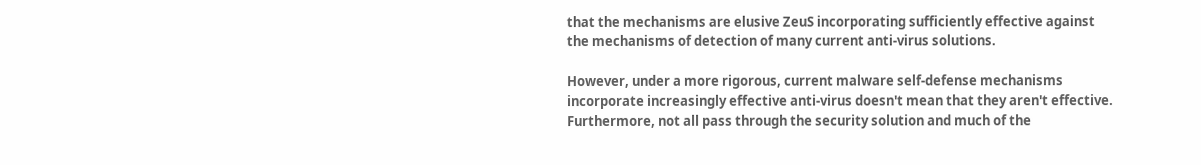that the mechanisms are elusive ZeuS incorporating sufficiently effective against the mechanisms of detection of many current anti-virus solutions.

However, under a more rigorous, current malware self-defense mechanisms incorporate increasingly effective anti-virus doesn't mean that they aren't effective. Furthermore, not all pass through the security solution and much of the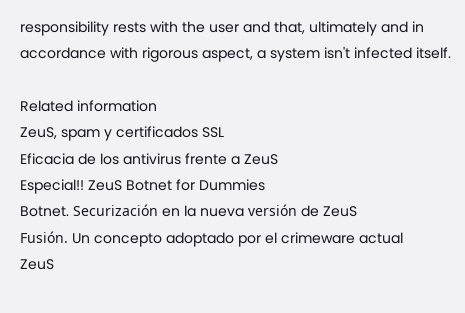responsibility rests with the user and that, ultimately and in accordance with rigorous aspect, a system isn't infected itself.

Related information
ZeuS, spam y certificados SSL
Eficacia de los antivirus frente a ZeuS
Especial!! ZeuS Botnet for Dummies
Botnet. Securización en la nueva versión de ZeuS
Fusión. Un concepto adoptado por el crimeware actual
ZeuS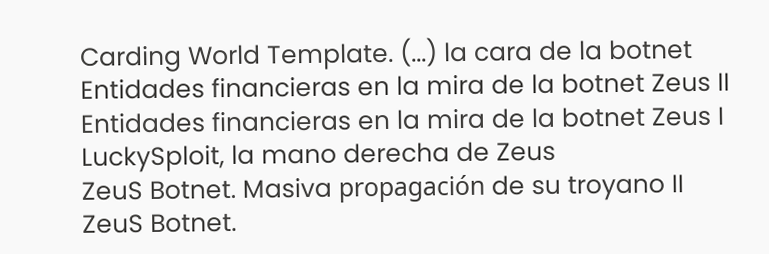Carding World Template. (...) la cara de la botnet
Entidades financieras en la mira de la botnet Zeus II
Entidades financieras en la mira de la botnet Zeus I
LuckySploit, la mano derecha de Zeus
ZeuS Botnet. Masiva propagación de su troyano II
ZeuS Botnet.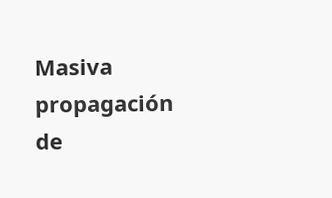Masiva propagación de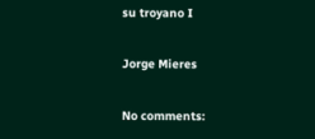su troyano I

Jorge Mieres

No comments: